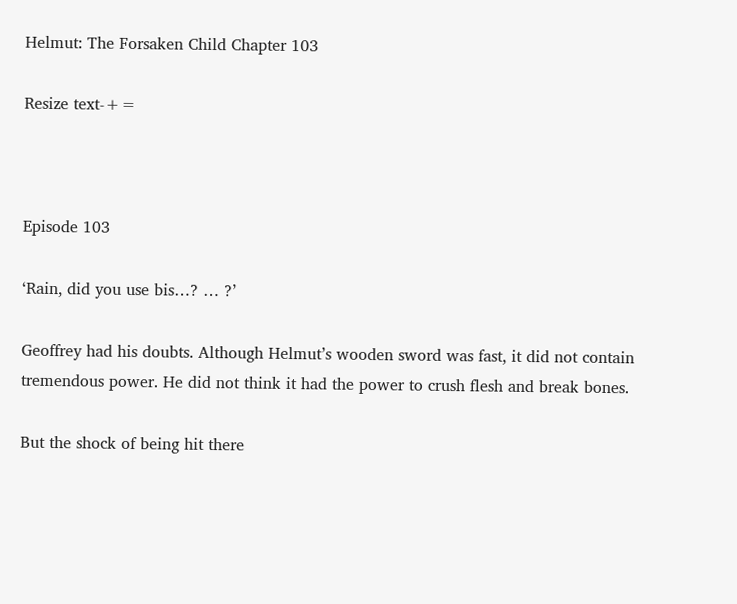Helmut: The Forsaken Child Chapter 103

Resize text-+=



Episode 103

‘Rain, did you use bis…? … ?’

Geoffrey had his doubts. Although Helmut’s wooden sword was fast, it did not contain tremendous power. He did not think it had the power to crush flesh and break bones.

But the shock of being hit there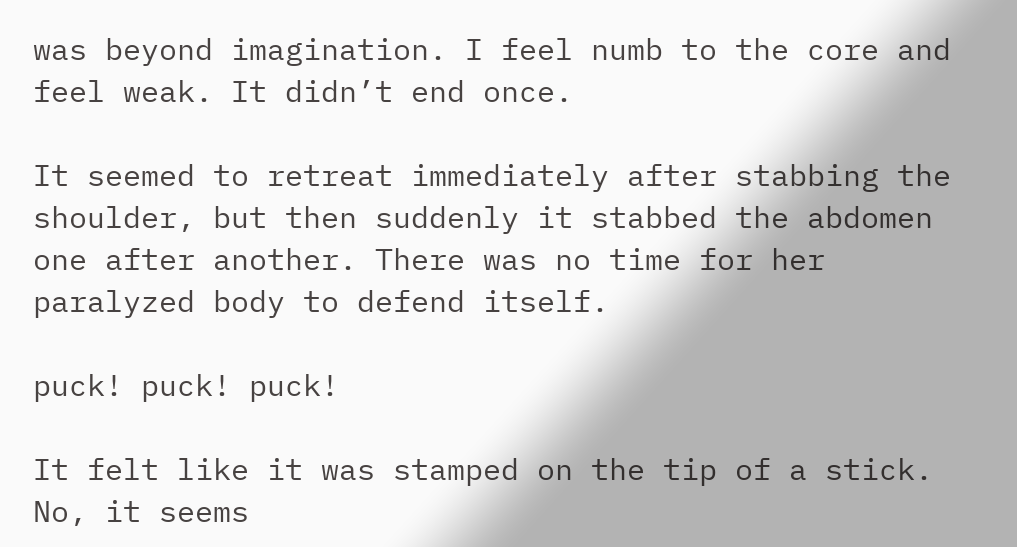was beyond imagination. I feel numb to the core and feel weak. It didn’t end once.

It seemed to retreat immediately after stabbing the shoulder, but then suddenly it stabbed the abdomen one after another. There was no time for her paralyzed body to defend itself.

puck! puck! puck!

It felt like it was stamped on the tip of a stick. No, it seems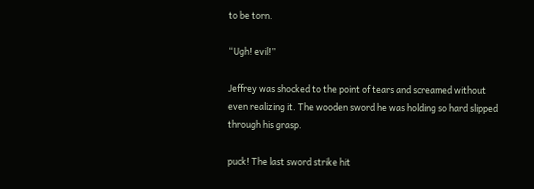to be torn.

“Ugh! evil!”

Jeffrey was shocked to the point of tears and screamed without even realizing it. The wooden sword he was holding so hard slipped through his grasp.

puck! The last sword strike hit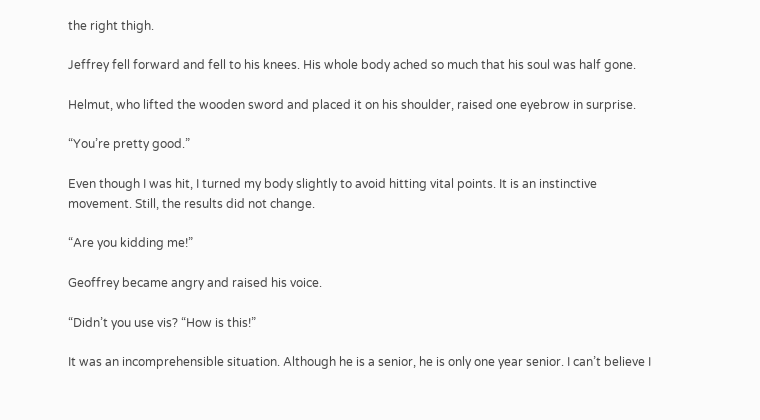the right thigh.

Jeffrey fell forward and fell to his knees. His whole body ached so much that his soul was half gone.

Helmut, who lifted the wooden sword and placed it on his shoulder, raised one eyebrow in surprise.

“You’re pretty good.”

Even though I was hit, I turned my body slightly to avoid hitting vital points. It is an instinctive movement. Still, the results did not change.

“Are you kidding me!”

Geoffrey became angry and raised his voice.

“Didn’t you use vis? “How is this!”

It was an incomprehensible situation. Although he is a senior, he is only one year senior. I can’t believe I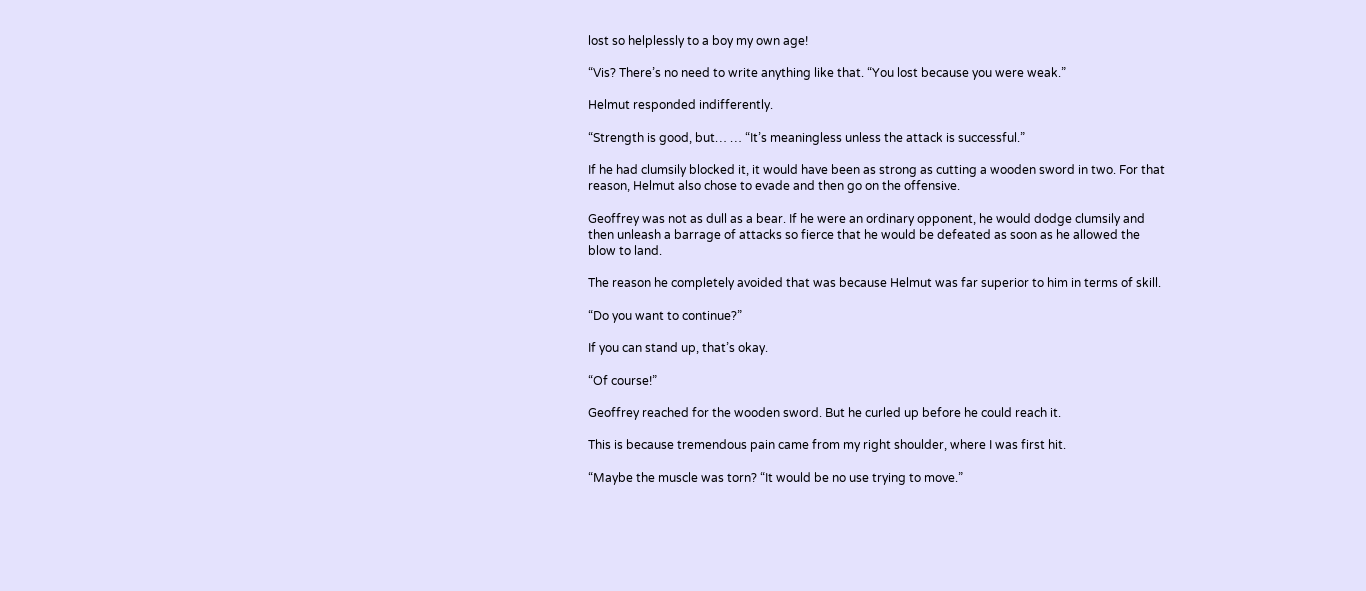lost so helplessly to a boy my own age!

“Vis? There’s no need to write anything like that. “You lost because you were weak.”

Helmut responded indifferently.

“Strength is good, but… … “It’s meaningless unless the attack is successful.”

If he had clumsily blocked it, it would have been as strong as cutting a wooden sword in two. For that reason, Helmut also chose to evade and then go on the offensive.

Geoffrey was not as dull as a bear. If he were an ordinary opponent, he would dodge clumsily and then unleash a barrage of attacks so fierce that he would be defeated as soon as he allowed the blow to land.

The reason he completely avoided that was because Helmut was far superior to him in terms of skill.

“Do you want to continue?”

If you can stand up, that’s okay.

“Of course!”

Geoffrey reached for the wooden sword. But he curled up before he could reach it.

This is because tremendous pain came from my right shoulder, where I was first hit.

“Maybe the muscle was torn? “It would be no use trying to move.”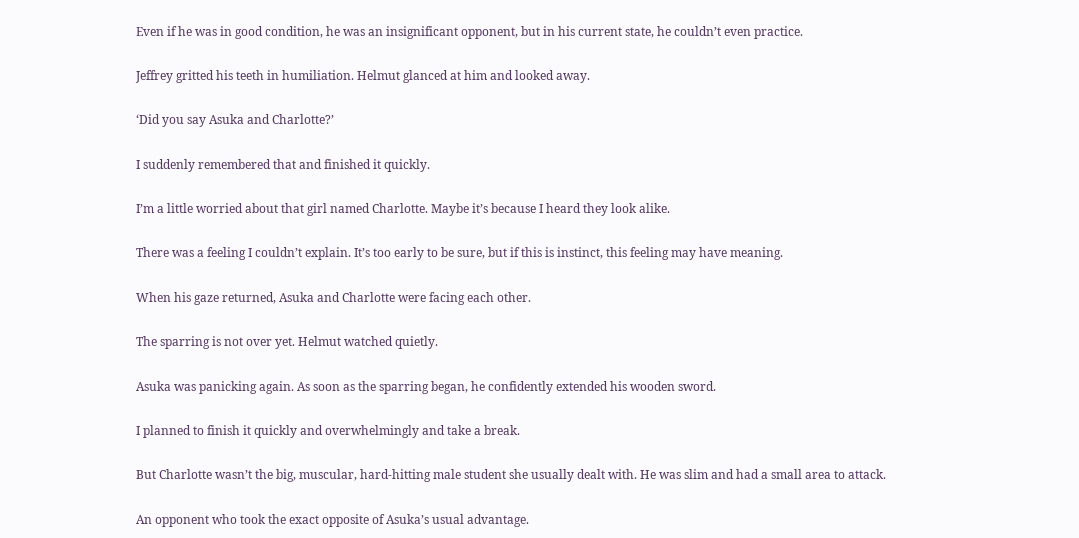Even if he was in good condition, he was an insignificant opponent, but in his current state, he couldn’t even practice.

Jeffrey gritted his teeth in humiliation. Helmut glanced at him and looked away.

‘Did you say Asuka and Charlotte?’

I suddenly remembered that and finished it quickly.

I’m a little worried about that girl named Charlotte. Maybe it’s because I heard they look alike.

There was a feeling I couldn’t explain. It’s too early to be sure, but if this is instinct, this feeling may have meaning.

When his gaze returned, Asuka and Charlotte were facing each other.

The sparring is not over yet. Helmut watched quietly.

Asuka was panicking again. As soon as the sparring began, he confidently extended his wooden sword.

I planned to finish it quickly and overwhelmingly and take a break.

But Charlotte wasn’t the big, muscular, hard-hitting male student she usually dealt with. He was slim and had a small area to attack.

An opponent who took the exact opposite of Asuka’s usual advantage.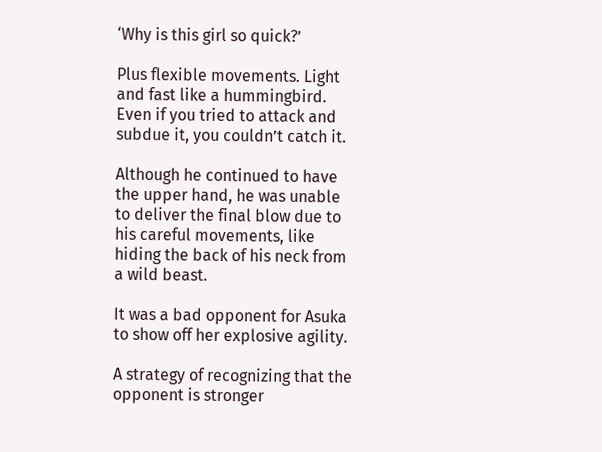‘Why is this girl so quick?’

Plus flexible movements. Light and fast like a hummingbird. Even if you tried to attack and subdue it, you couldn’t catch it.

Although he continued to have the upper hand, he was unable to deliver the final blow due to his careful movements, like hiding the back of his neck from a wild beast.

It was a bad opponent for Asuka to show off her explosive agility.

A strategy of recognizing that the opponent is stronger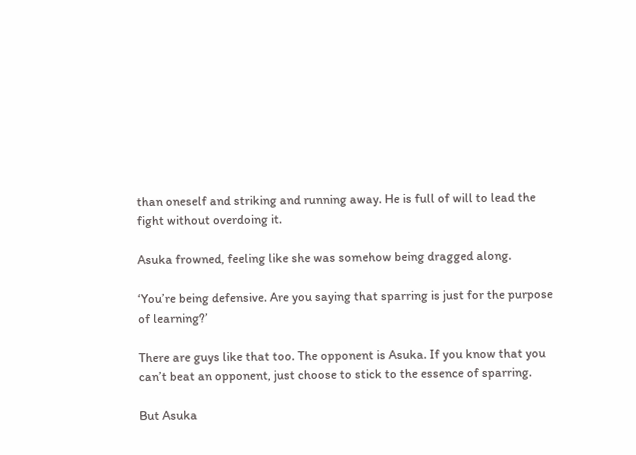than oneself and striking and running away. He is full of will to lead the fight without overdoing it.

Asuka frowned, feeling like she was somehow being dragged along.

‘You’re being defensive. Are you saying that sparring is just for the purpose of learning?’

There are guys like that too. The opponent is Asuka. If you know that you can’t beat an opponent, just choose to stick to the essence of sparring.

But Asuka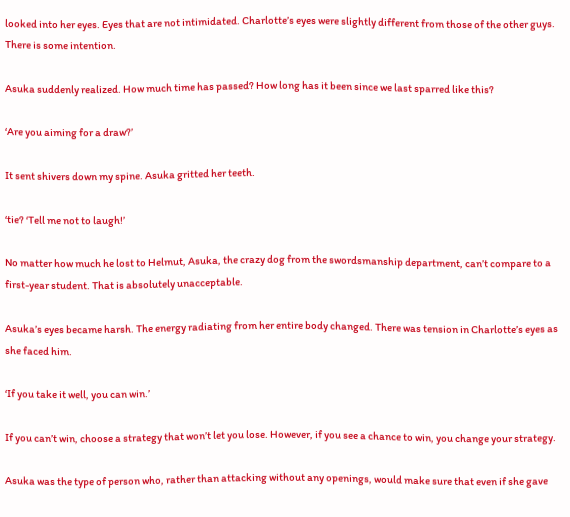looked into her eyes. Eyes that are not intimidated. Charlotte’s eyes were slightly different from those of the other guys. There is some intention.

Asuka suddenly realized. How much time has passed? How long has it been since we last sparred like this?

‘Are you aiming for a draw?’

It sent shivers down my spine. Asuka gritted her teeth.

‘tie? ‘Tell me not to laugh!’

No matter how much he lost to Helmut, Asuka, the crazy dog from the swordsmanship department, can’t compare to a first-year student. That is absolutely unacceptable.

Asuka’s eyes became harsh. The energy radiating from her entire body changed. There was tension in Charlotte’s eyes as she faced him.

‘If you take it well, you can win.’

If you can’t win, choose a strategy that won’t let you lose. However, if you see a chance to win, you change your strategy.

Asuka was the type of person who, rather than attacking without any openings, would make sure that even if she gave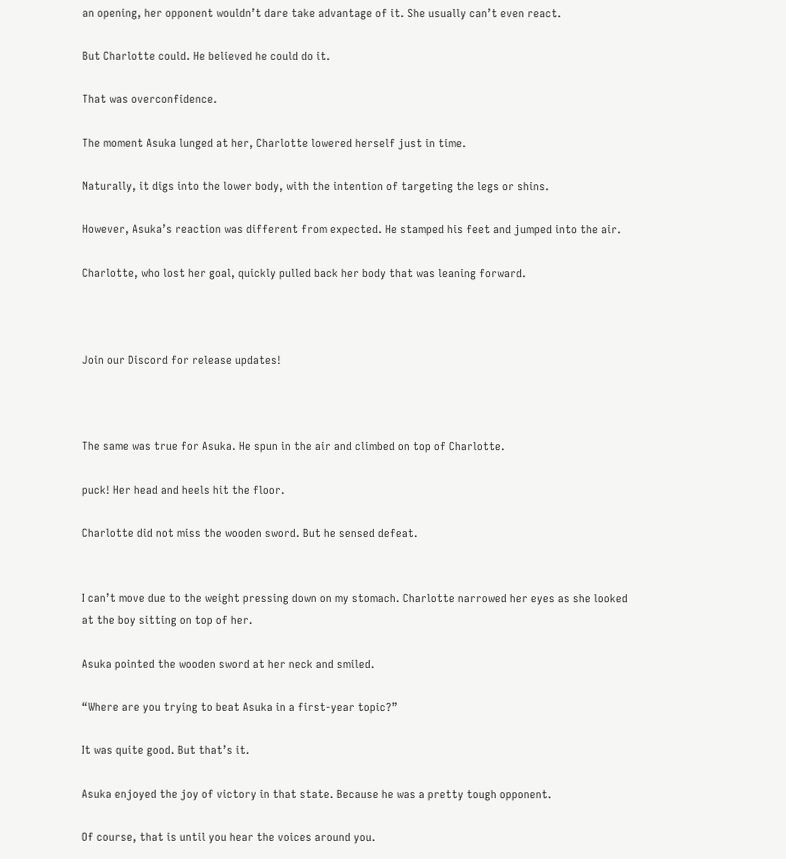an opening, her opponent wouldn’t dare take advantage of it. She usually can’t even react.

But Charlotte could. He believed he could do it.

That was overconfidence.

The moment Asuka lunged at her, Charlotte lowered herself just in time.

Naturally, it digs into the lower body, with the intention of targeting the legs or shins.

However, Asuka’s reaction was different from expected. He stamped his feet and jumped into the air.

Charlotte, who lost her goal, quickly pulled back her body that was leaning forward.



Join our Discord for release updates!



The same was true for Asuka. He spun in the air and climbed on top of Charlotte.

puck! Her head and heels hit the floor.

Charlotte did not miss the wooden sword. But he sensed defeat.


I can’t move due to the weight pressing down on my stomach. Charlotte narrowed her eyes as she looked at the boy sitting on top of her.

Asuka pointed the wooden sword at her neck and smiled.

“Where are you trying to beat Asuka in a first-year topic?”

It was quite good. But that’s it.

Asuka enjoyed the joy of victory in that state. Because he was a pretty tough opponent.

Of course, that is until you hear the voices around you.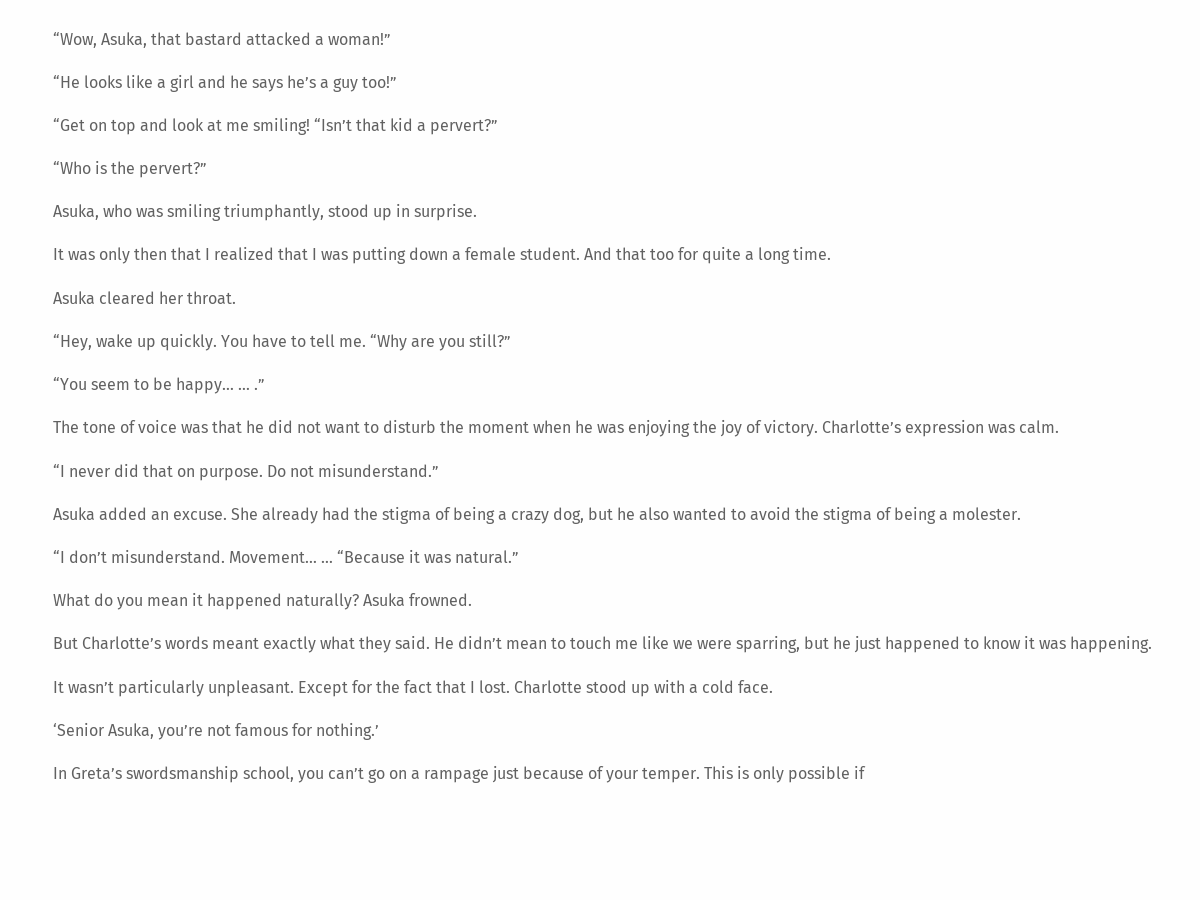“Wow, Asuka, that bastard attacked a woman!”

“He looks like a girl and he says he’s a guy too!”

“Get on top and look at me smiling! “Isn’t that kid a pervert?”

“Who is the pervert?”

Asuka, who was smiling triumphantly, stood up in surprise.

It was only then that I realized that I was putting down a female student. And that too for quite a long time.

Asuka cleared her throat.

“Hey, wake up quickly. You have to tell me. “Why are you still?”

“You seem to be happy… … .”

The tone of voice was that he did not want to disturb the moment when he was enjoying the joy of victory. Charlotte’s expression was calm.

“I never did that on purpose. Do not misunderstand.”

Asuka added an excuse. She already had the stigma of being a crazy dog, but he also wanted to avoid the stigma of being a molester.

“I don’t misunderstand. Movement… … “Because it was natural.”

What do you mean it happened naturally? Asuka frowned.

But Charlotte’s words meant exactly what they said. He didn’t mean to touch me like we were sparring, but he just happened to know it was happening.

It wasn’t particularly unpleasant. Except for the fact that I lost. Charlotte stood up with a cold face.

‘Senior Asuka, you’re not famous for nothing.’

In Greta’s swordsmanship school, you can’t go on a rampage just because of your temper. This is only possible if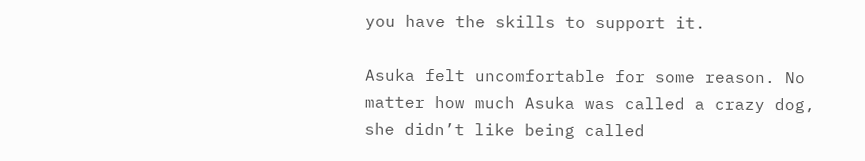you have the skills to support it.

Asuka felt uncomfortable for some reason. No matter how much Asuka was called a crazy dog, she didn’t like being called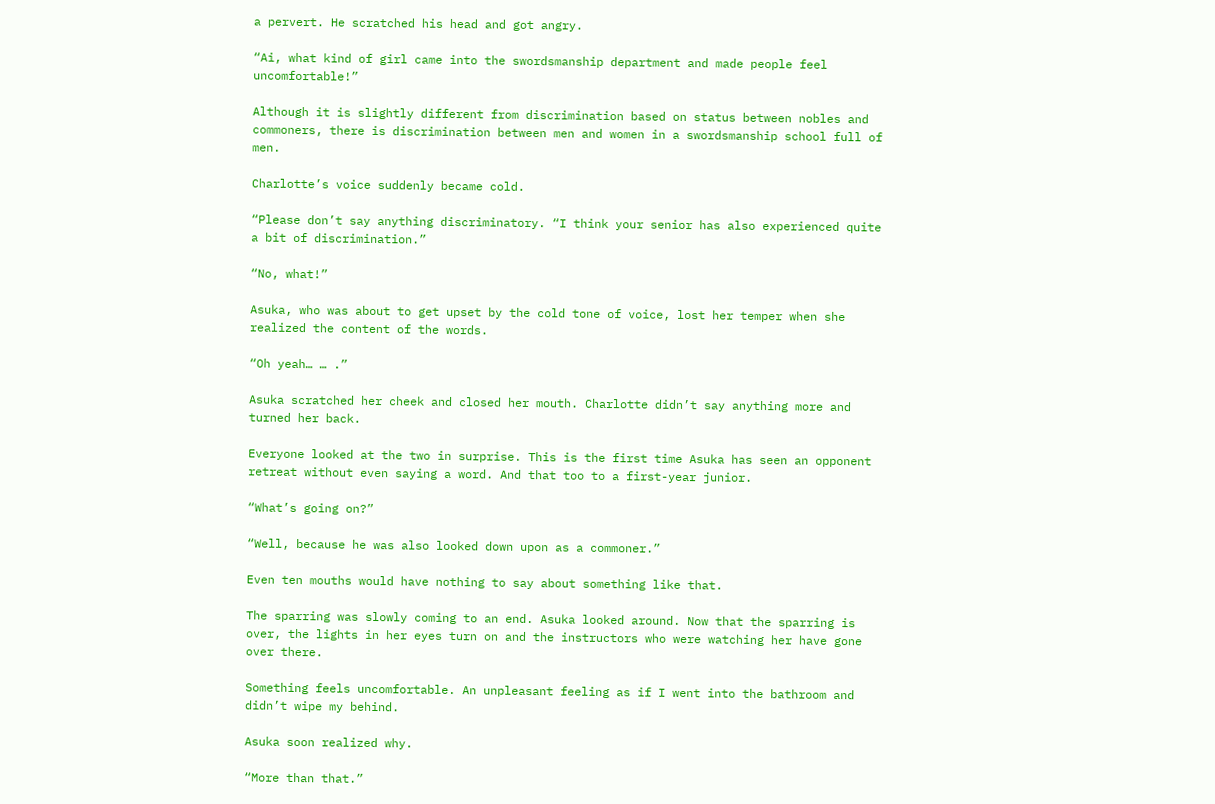a pervert. He scratched his head and got angry.

“Ai, what kind of girl came into the swordsmanship department and made people feel uncomfortable!”

Although it is slightly different from discrimination based on status between nobles and commoners, there is discrimination between men and women in a swordsmanship school full of men.

Charlotte’s voice suddenly became cold.

“Please don’t say anything discriminatory. “I think your senior has also experienced quite a bit of discrimination.”

“No, what!”

Asuka, who was about to get upset by the cold tone of voice, lost her temper when she realized the content of the words.

“Oh yeah… … .”

Asuka scratched her cheek and closed her mouth. Charlotte didn’t say anything more and turned her back.

Everyone looked at the two in surprise. This is the first time Asuka has seen an opponent retreat without even saying a word. And that too to a first-year junior.

“What’s going on?”

“Well, because he was also looked down upon as a commoner.”

Even ten mouths would have nothing to say about something like that.

The sparring was slowly coming to an end. Asuka looked around. Now that the sparring is over, the lights in her eyes turn on and the instructors who were watching her have gone over there.

Something feels uncomfortable. An unpleasant feeling as if I went into the bathroom and didn’t wipe my behind.

Asuka soon realized why.

“More than that.”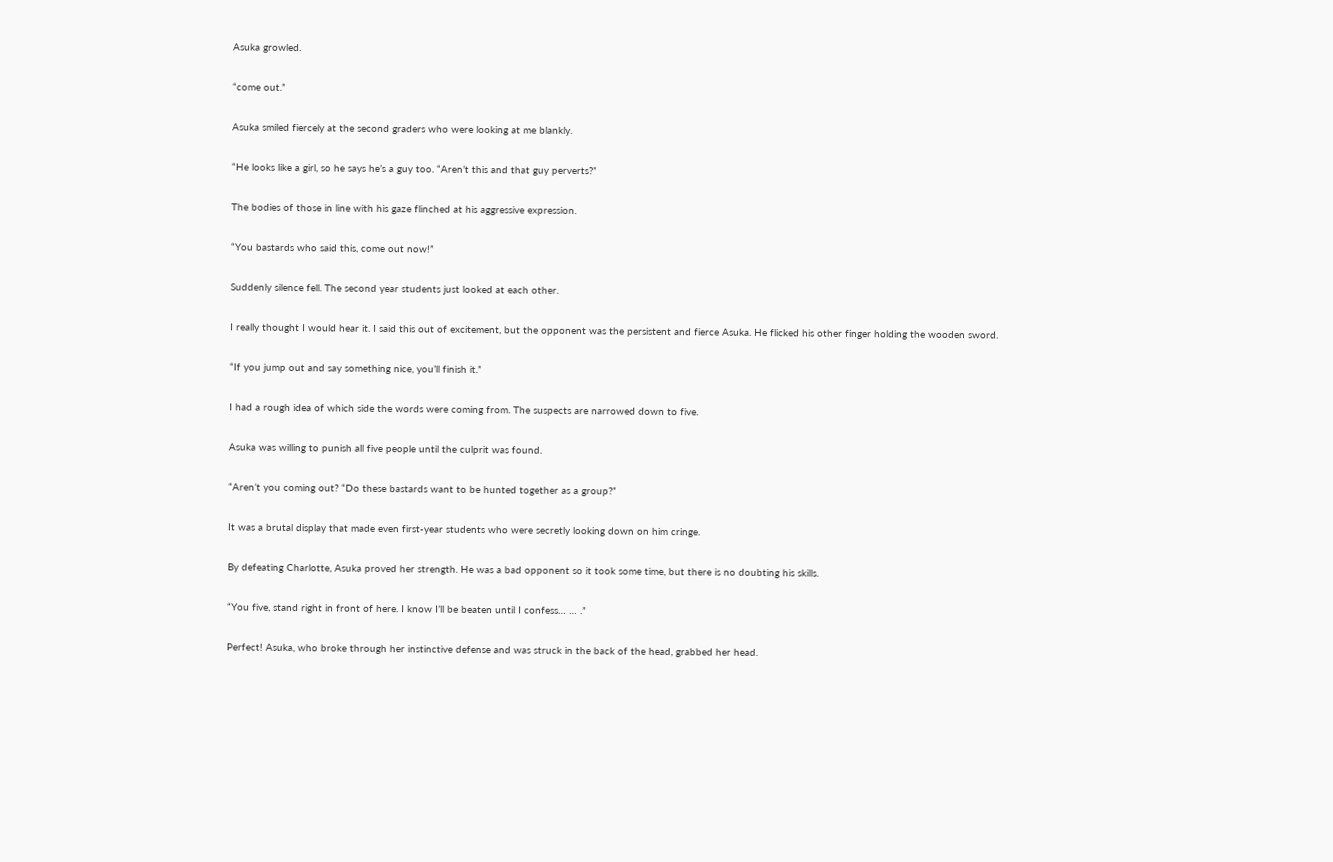Asuka growled.

“come out.”

Asuka smiled fiercely at the second graders who were looking at me blankly.

“He looks like a girl, so he says he’s a guy too. “Aren’t this and that guy perverts?”

The bodies of those in line with his gaze flinched at his aggressive expression.

“You bastards who said this, come out now!”

Suddenly silence fell. The second year students just looked at each other.

I really thought I would hear it. I said this out of excitement, but the opponent was the persistent and fierce Asuka. He flicked his other finger holding the wooden sword.

“If you jump out and say something nice, you’ll finish it.”

I had a rough idea of which side the words were coming from. The suspects are narrowed down to five.

Asuka was willing to punish all five people until the culprit was found.

“Aren’t you coming out? “Do these bastards want to be hunted together as a group?”

It was a brutal display that made even first-year students who were secretly looking down on him cringe.

By defeating Charlotte, Asuka proved her strength. He was a bad opponent so it took some time, but there is no doubting his skills.

“You five, stand right in front of here. I know I’ll be beaten until I confess… … .”

Perfect! Asuka, who broke through her instinctive defense and was struck in the back of the head, grabbed her head.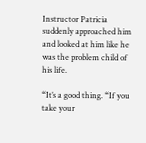Instructor Patricia suddenly approached him and looked at him like he was the problem child of his life.

“It’s a good thing. “If you take your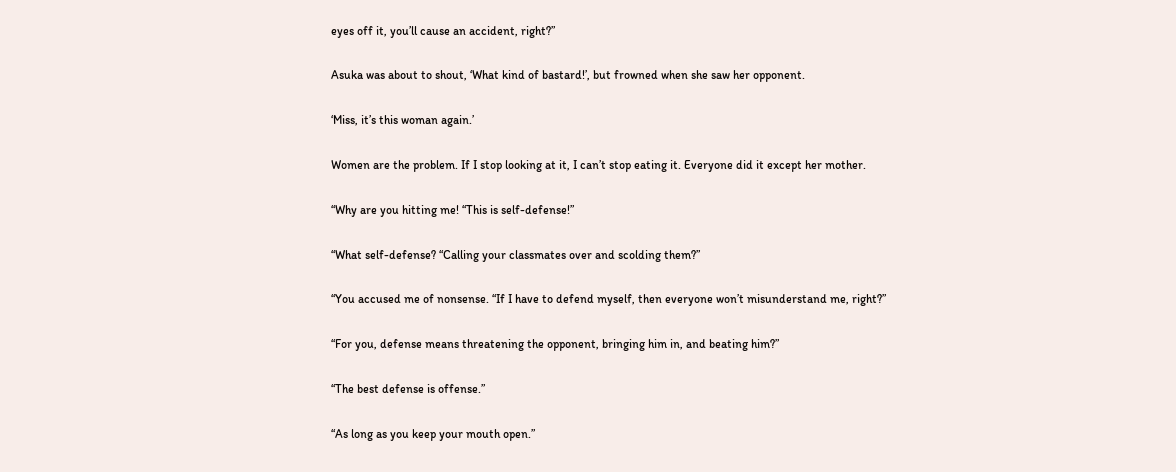eyes off it, you’ll cause an accident, right?”

Asuka was about to shout, ‘What kind of bastard!’, but frowned when she saw her opponent.

‘Miss, it’s this woman again.’

Women are the problem. If I stop looking at it, I can’t stop eating it. Everyone did it except her mother.

“Why are you hitting me! “This is self-defense!”

“What self-defense? “Calling your classmates over and scolding them?”

“You accused me of nonsense. “If I have to defend myself, then everyone won’t misunderstand me, right?”

“For you, defense means threatening the opponent, bringing him in, and beating him?”

“The best defense is offense.”

“As long as you keep your mouth open.”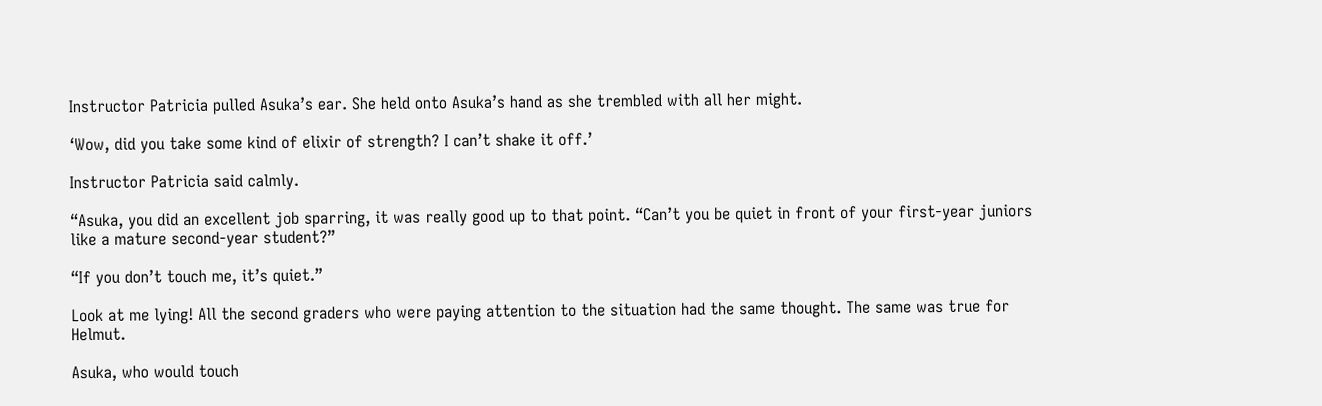Instructor Patricia pulled Asuka’s ear. She held onto Asuka’s hand as she trembled with all her might.

‘Wow, did you take some kind of elixir of strength? I can’t shake it off.’

Instructor Patricia said calmly.

“Asuka, you did an excellent job sparring, it was really good up to that point. “Can’t you be quiet in front of your first-year juniors like a mature second-year student?”

“If you don’t touch me, it’s quiet.”

Look at me lying! All the second graders who were paying attention to the situation had the same thought. The same was true for Helmut.

Asuka, who would touch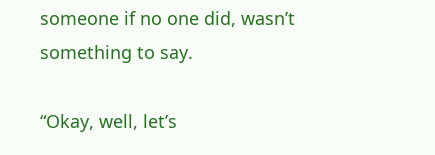someone if no one did, wasn’t something to say.

“Okay, well, let’s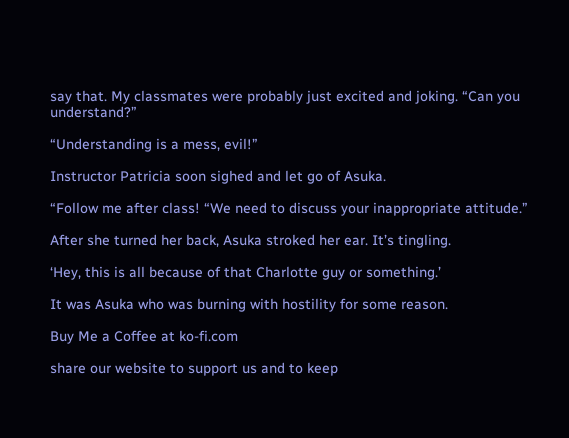say that. My classmates were probably just excited and joking. “Can you understand?”

“Understanding is a mess, evil!”

Instructor Patricia soon sighed and let go of Asuka.

“Follow me after class! “We need to discuss your inappropriate attitude.”

After she turned her back, Asuka stroked her ear. It’s tingling.

‘Hey, this is all because of that Charlotte guy or something.’

It was Asuka who was burning with hostility for some reason.

Buy Me a Coffee at ko-fi.com

share our website to support us and to keep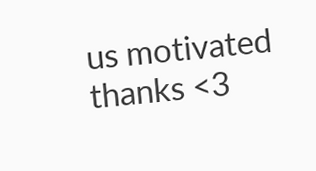us motivated thanks <3